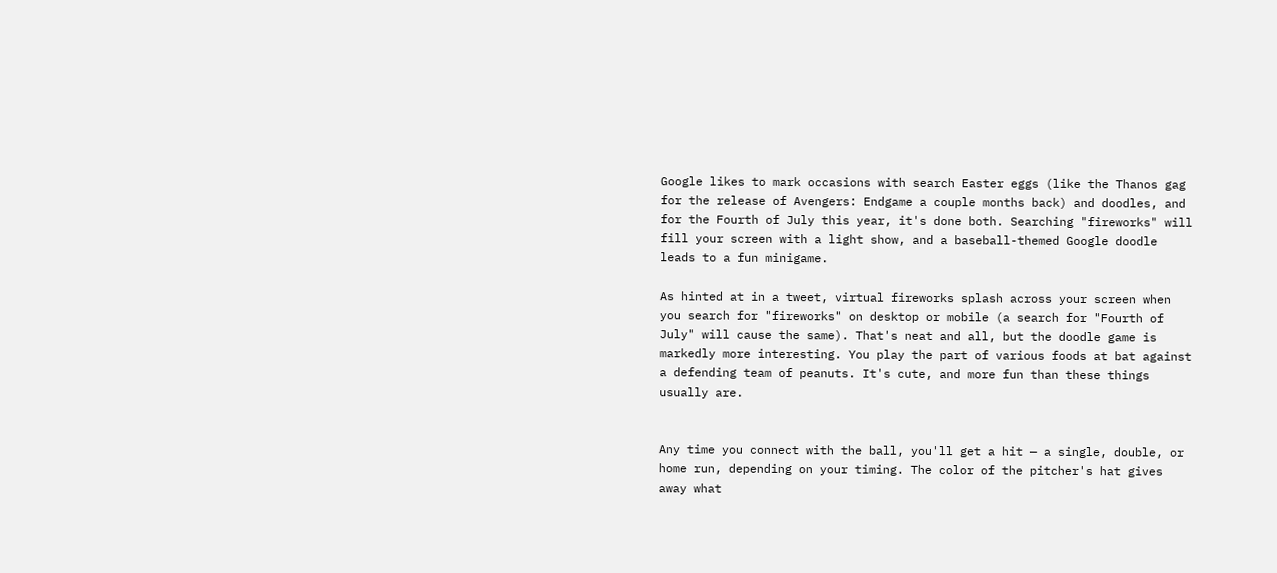Google likes to mark occasions with search Easter eggs (like the Thanos gag for the release of Avengers: Endgame a couple months back) and doodles, and for the Fourth of July this year, it's done both. Searching "fireworks" will fill your screen with a light show, and a baseball-themed Google doodle leads to a fun minigame.

As hinted at in a tweet, virtual fireworks splash across your screen when you search for "fireworks" on desktop or mobile (a search for "Fourth of July" will cause the same). That's neat and all, but the doodle game is markedly more interesting. You play the part of various foods at bat against a defending team of peanuts. It's cute, and more fun than these things usually are.


Any time you connect with the ball, you'll get a hit — a single, double, or home run, depending on your timing. The color of the pitcher's hat gives away what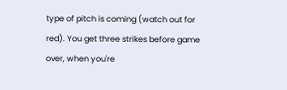type of pitch is coming (watch out for red). You get three strikes before game over, when you're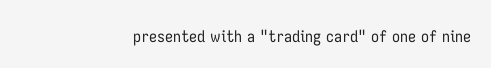presented with a "trading card" of one of nine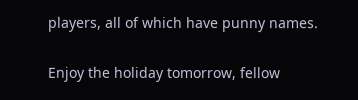players, all of which have punny names.

Enjoy the holiday tomorrow, fellow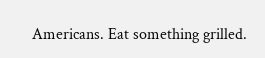Americans. Eat something grilled.